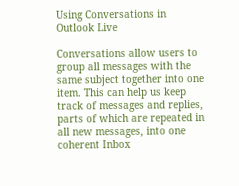Using Conversations in Outlook Live

Conversations allow users to group all messages with the same subject together into one item. This can help us keep track of messages and replies, parts of which are repeated in all new messages, into one coherent Inbox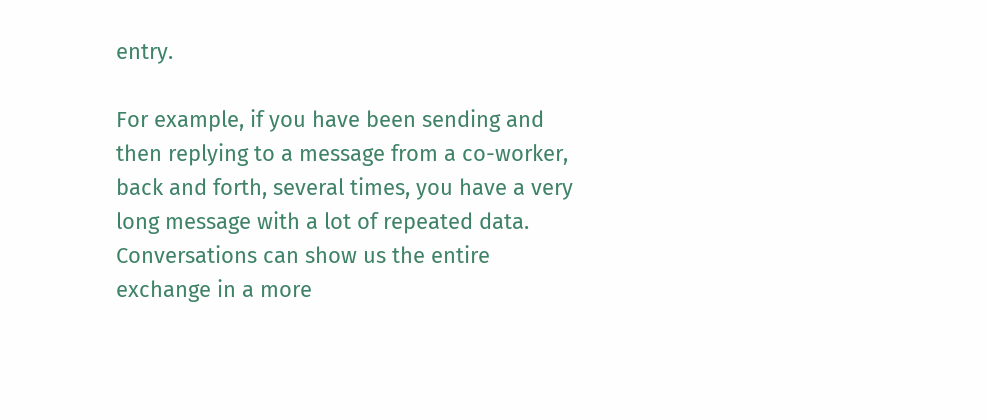entry.

For example, if you have been sending and then replying to a message from a co-worker, back and forth, several times, you have a very long message with a lot of repeated data. Conversations can show us the entire exchange in a more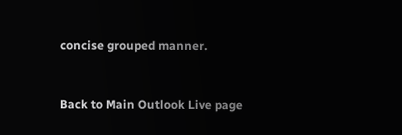concise grouped manner.


Back to Main Outlook Live page